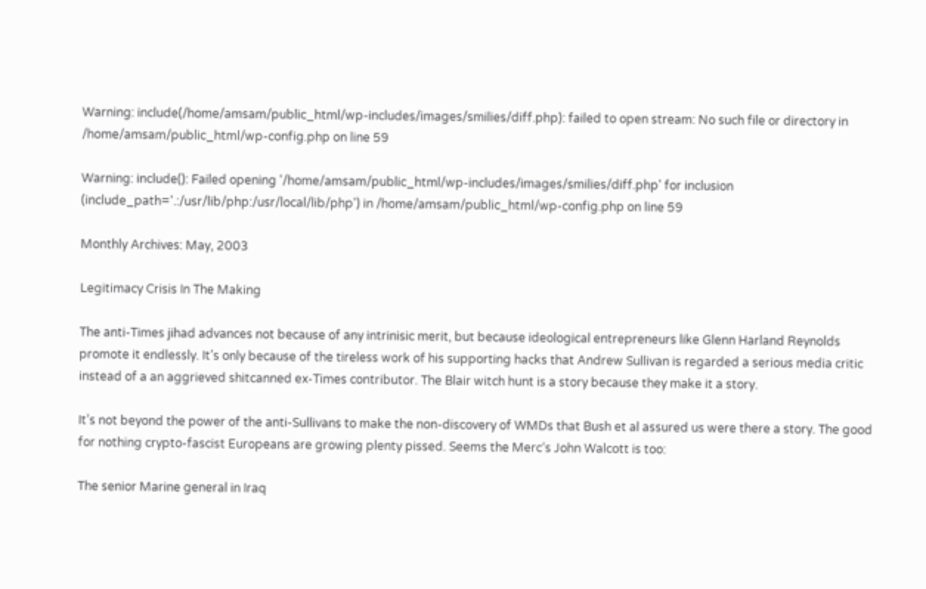Warning: include(/home/amsam/public_html/wp-includes/images/smilies/diff.php): failed to open stream: No such file or directory in /home/amsam/public_html/wp-config.php on line 59

Warning: include(): Failed opening '/home/amsam/public_html/wp-includes/images/smilies/diff.php' for inclusion (include_path='.:/usr/lib/php:/usr/local/lib/php') in /home/amsam/public_html/wp-config.php on line 59

Monthly Archives: May, 2003

Legitimacy Crisis In The Making

The anti-Times jihad advances not because of any intrinisic merit, but because ideological entrepreneurs like Glenn Harland Reynolds promote it endlessly. It’s only because of the tireless work of his supporting hacks that Andrew Sullivan is regarded a serious media critic instead of a an aggrieved shitcanned ex-Times contributor. The Blair witch hunt is a story because they make it a story.

It’s not beyond the power of the anti-Sullivans to make the non-discovery of WMDs that Bush et al assured us were there a story. The good for nothing crypto-fascist Europeans are growing plenty pissed. Seems the Merc‘s John Walcott is too:

The senior Marine general in Iraq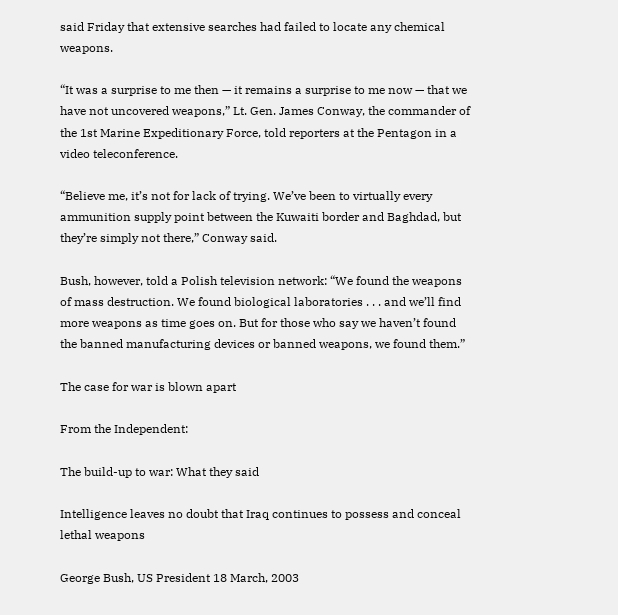said Friday that extensive searches had failed to locate any chemical weapons.

“It was a surprise to me then — it remains a surprise to me now — that we have not uncovered weapons,” Lt. Gen. James Conway, the commander of the 1st Marine Expeditionary Force, told reporters at the Pentagon in a video teleconference.

“Believe me, it’s not for lack of trying. We’ve been to virtually every ammunition supply point between the Kuwaiti border and Baghdad, but they’re simply not there,” Conway said.

Bush, however, told a Polish television network: “We found the weapons of mass destruction. We found biological laboratories . . . and we’ll find more weapons as time goes on. But for those who say we haven’t found the banned manufacturing devices or banned weapons, we found them.”

The case for war is blown apart

From the Independent:

The build-up to war: What they said

Intelligence leaves no doubt that Iraq continues to possess and conceal lethal weapons

George Bush, US President 18 March, 2003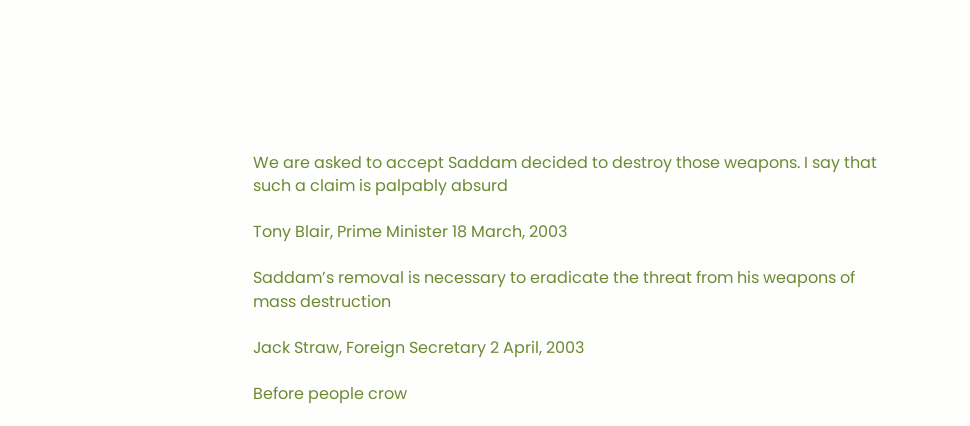We are asked to accept Saddam decided to destroy those weapons. I say that such a claim is palpably absurd

Tony Blair, Prime Minister 18 March, 2003

Saddam’s removal is necessary to eradicate the threat from his weapons of mass destruction

Jack Straw, Foreign Secretary 2 April, 2003

Before people crow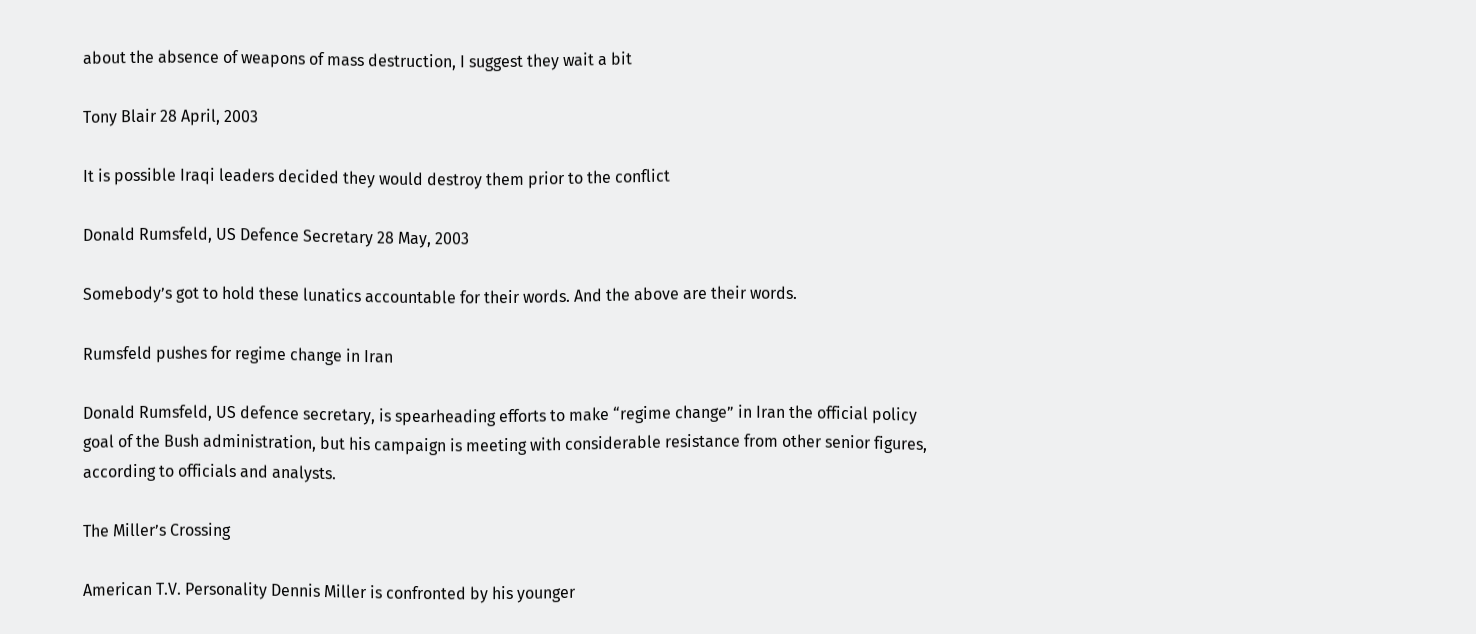about the absence of weapons of mass destruction, I suggest they wait a bit

Tony Blair 28 April, 2003

It is possible Iraqi leaders decided they would destroy them prior to the conflict

Donald Rumsfeld, US Defence Secretary 28 May, 2003

Somebody’s got to hold these lunatics accountable for their words. And the above are their words.

Rumsfeld pushes for regime change in Iran

Donald Rumsfeld, US defence secretary, is spearheading efforts to make “regime change” in Iran the official policy goal of the Bush administration, but his campaign is meeting with considerable resistance from other senior figures, according to officials and analysts.

The Miller’s Crossing

American T.V. Personality Dennis Miller is confronted by his younger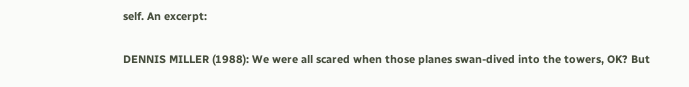self. An excerpt:

DENNIS MILLER (1988): We were all scared when those planes swan-dived into the towers, OK? But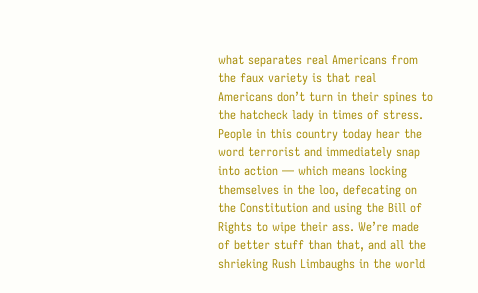what separates real Americans from the faux variety is that real Americans don’t turn in their spines to the hatcheck lady in times of stress. People in this country today hear the word terrorist and immediately snap into action — which means locking themselves in the loo, defecating on the Constitution and using the Bill of Rights to wipe their ass. We’re made of better stuff than that, and all the shrieking Rush Limbaughs in the world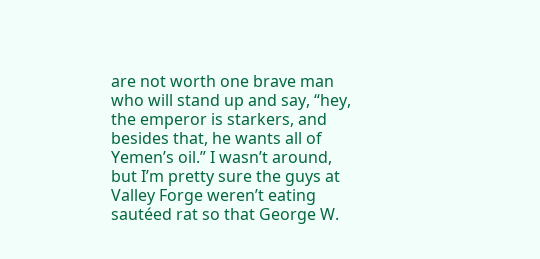are not worth one brave man who will stand up and say, “hey, the emperor is starkers, and besides that, he wants all of Yemen’s oil.” I wasn’t around, but I’m pretty sure the guys at Valley Forge weren’t eating sautéed rat so that George W.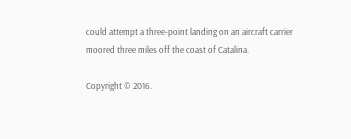could attempt a three-point landing on an aircraft carrier moored three miles off the coast of Catalina.

Copyright © 2016.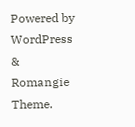Powered by WordPress & Romangie Theme.